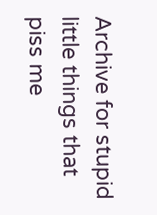Archive for stupid little things that piss me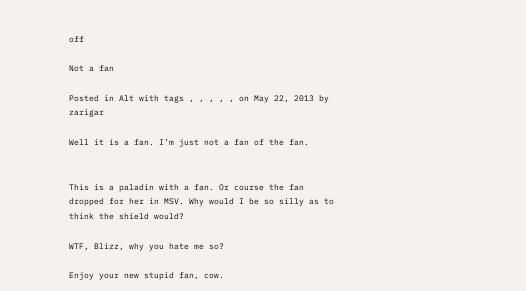off

Not a fan

Posted in Alt with tags , , , , , on May 22, 2013 by zarigar

Well it is a fan. I’m just not a fan of the fan.


This is a paladin with a fan. Or course the fan dropped for her in MSV. Why would I be so silly as to think the shield would?

WTF, Blizz, why you hate me so?

Enjoy your new stupid fan, cow.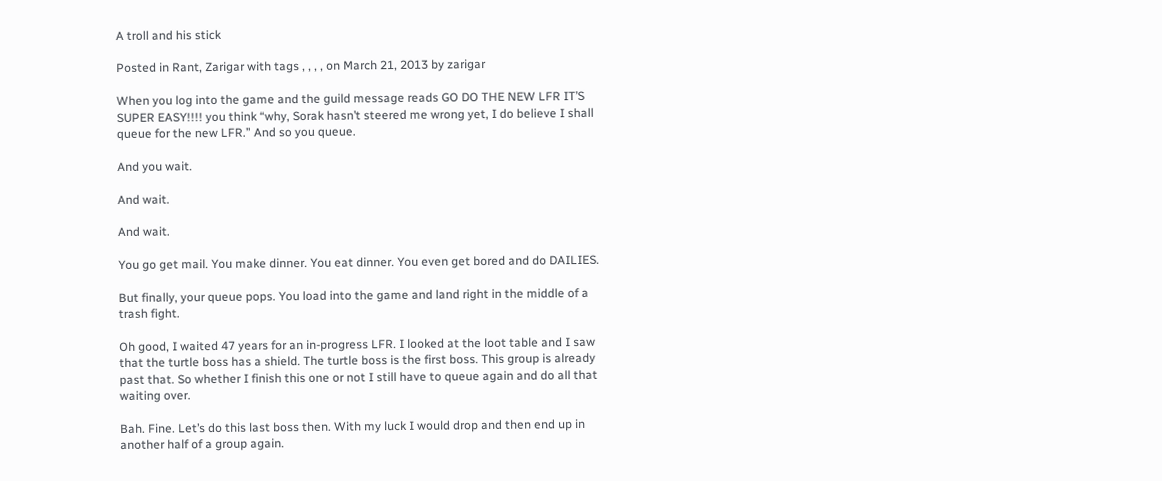A troll and his stick

Posted in Rant, Zarigar with tags , , , , on March 21, 2013 by zarigar

When you log into the game and the guild message reads GO DO THE NEW LFR IT’S SUPER EASY!!!! you think “why, Sorak hasn’t steered me wrong yet, I do believe I shall queue for the new LFR.” And so you queue.

And you wait.

And wait.

And wait.

You go get mail. You make dinner. You eat dinner. You even get bored and do DAILIES.

But finally, your queue pops. You load into the game and land right in the middle of a trash fight.

Oh good, I waited 47 years for an in-progress LFR. I looked at the loot table and I saw that the turtle boss has a shield. The turtle boss is the first boss. This group is already past that. So whether I finish this one or not I still have to queue again and do all that waiting over.

Bah. Fine. Let’s do this last boss then. With my luck I would drop and then end up in another half of a group again.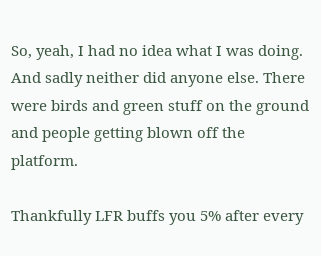So, yeah, I had no idea what I was doing. And sadly neither did anyone else. There were birds and green stuff on the ground and people getting blown off the platform.

Thankfully LFR buffs you 5% after every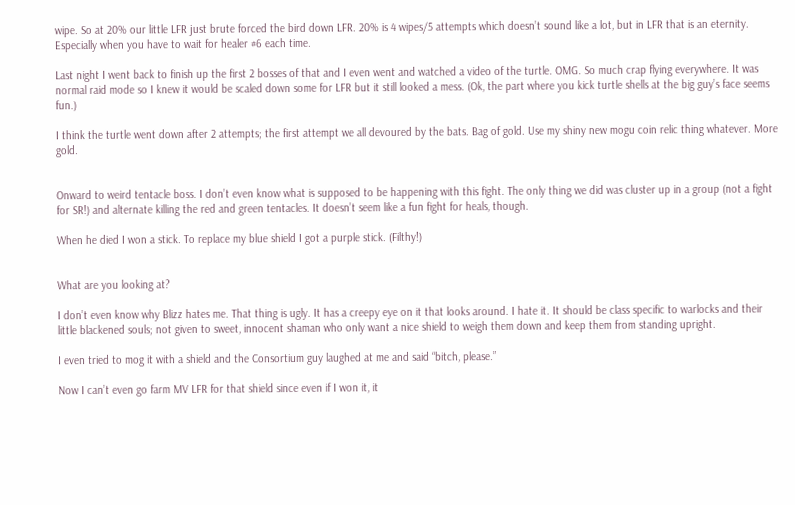wipe. So at 20% our little LFR just brute forced the bird down LFR. 20% is 4 wipes/5 attempts which doesn’t sound like a lot, but in LFR that is an eternity. Especially when you have to wait for healer #6 each time.

Last night I went back to finish up the first 2 bosses of that and I even went and watched a video of the turtle. OMG. So much crap flying everywhere. It was normal raid mode so I knew it would be scaled down some for LFR but it still looked a mess. (Ok, the part where you kick turtle shells at the big guy’s face seems fun.)

I think the turtle went down after 2 attempts; the first attempt we all devoured by the bats. Bag of gold. Use my shiny new mogu coin relic thing whatever. More gold.


Onward to weird tentacle boss. I don’t even know what is supposed to be happening with this fight. The only thing we did was cluster up in a group (not a fight for SR!) and alternate killing the red and green tentacles. It doesn’t seem like a fun fight for heals, though.

When he died I won a stick. To replace my blue shield I got a purple stick. (Filthy!)


What are you looking at?

I don’t even know why Blizz hates me. That thing is ugly. It has a creepy eye on it that looks around. I hate it. It should be class specific to warlocks and their little blackened souls; not given to sweet, innocent shaman who only want a nice shield to weigh them down and keep them from standing upright.

I even tried to mog it with a shield and the Consortium guy laughed at me and said “bitch, please.”

Now I can’t even go farm MV LFR for that shield since even if I won it, it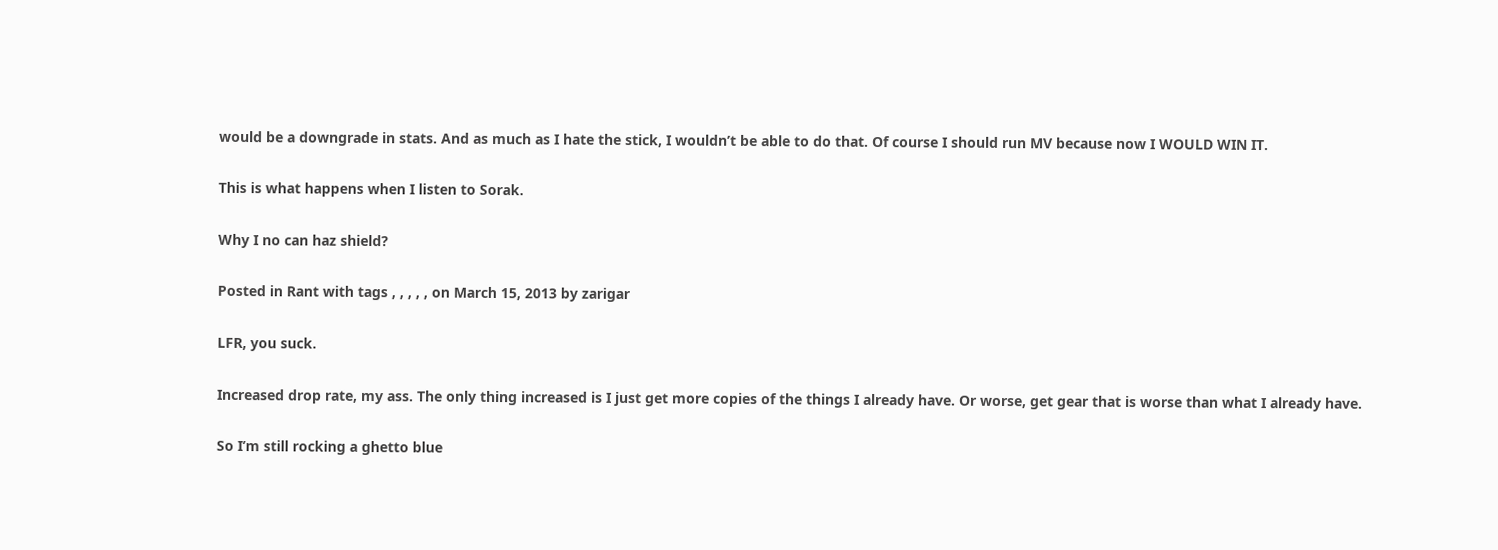would be a downgrade in stats. And as much as I hate the stick, I wouldn’t be able to do that. Of course I should run MV because now I WOULD WIN IT.

This is what happens when I listen to Sorak.

Why I no can haz shield?

Posted in Rant with tags , , , , , on March 15, 2013 by zarigar

LFR, you suck.

Increased drop rate, my ass. The only thing increased is I just get more copies of the things I already have. Or worse, get gear that is worse than what I already have.

So I’m still rocking a ghetto blue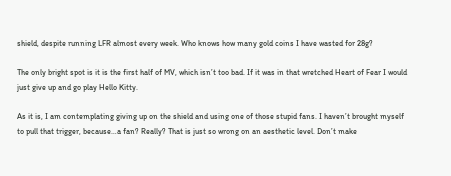shield, despite running LFR almost every week. Who knows how many gold coins I have wasted for 28g?

The only bright spot is it is the first half of MV, which isn’t too bad. If it was in that wretched Heart of Fear I would just give up and go play Hello Kitty.

As it is, I am contemplating giving up on the shield and using one of those stupid fans. I haven’t brought myself to pull that trigger, because…a fan? Really? That is just so wrong on an aesthetic level. Don’t make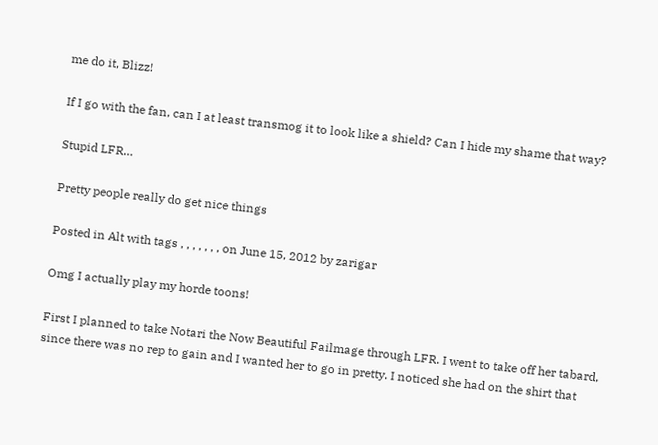me do it, Blizz!

If I go with the fan, can I at least transmog it to look like a shield? Can I hide my shame that way?

Stupid LFR…

Pretty people really do get nice things

Posted in Alt with tags , , , , , , , on June 15, 2012 by zarigar

Omg I actually play my horde toons!

First I planned to take Notari the Now Beautiful Failmage through LFR. I went to take off her tabard, since there was no rep to gain and I wanted her to go in pretty. I noticed she had on the shirt that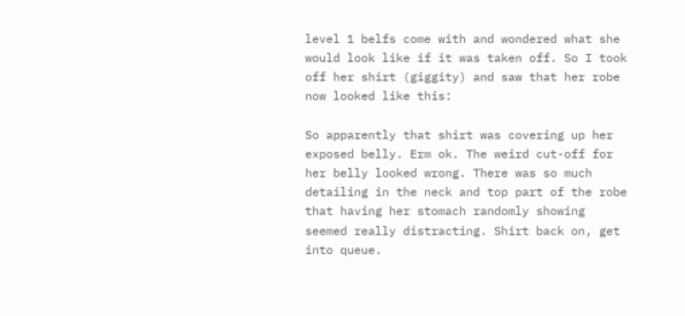level 1 belfs come with and wondered what she would look like if it was taken off. So I took off her shirt (giggity) and saw that her robe now looked like this:

So apparently that shirt was covering up her exposed belly. Erm ok. The weird cut-off for her belly looked wrong. There was so much detailing in the neck and top part of the robe that having her stomach randomly showing seemed really distracting. Shirt back on, get into queue.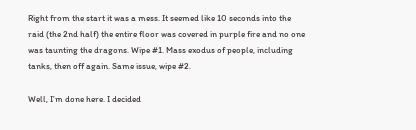Right from the start it was a mess. It seemed like 10 seconds into the raid (the 2nd half) the entire floor was covered in purple fire and no one was taunting the dragons. Wipe #1. Mass exodus of people, including tanks, then off again. Same issue, wipe #2.

Well, I’m done here. I decided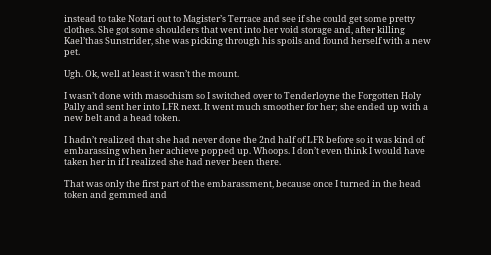instead to take Notari out to Magister’s Terrace and see if she could get some pretty clothes. She got some shoulders that went into her void storage and, after killing Kael’thas Sunstrider, she was picking through his spoils and found herself with a new pet.

Ugh. Ok, well at least it wasn’t the mount.

I wasn’t done with masochism so I switched over to Tenderloyne the Forgotten Holy Pally and sent her into LFR next. It went much smoother for her; she ended up with a new belt and a head token.

I hadn’t realized that she had never done the 2nd half of LFR before so it was kind of embarassing when her achieve popped up. Whoops. I don’t even think I would have taken her in if I realized she had never been there.

That was only the first part of the embarassment, because once I turned in the head token and gemmed and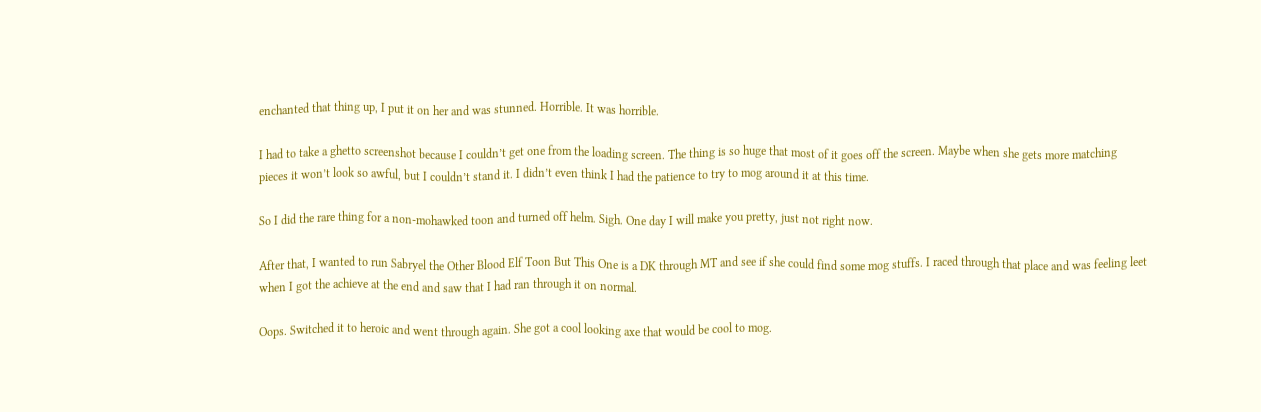enchanted that thing up, I put it on her and was stunned. Horrible. It was horrible.

I had to take a ghetto screenshot because I couldn’t get one from the loading screen. The thing is so huge that most of it goes off the screen. Maybe when she gets more matching pieces it won’t look so awful, but I couldn’t stand it. I didn’t even think I had the patience to try to mog around it at this time.

So I did the rare thing for a non-mohawked toon and turned off helm. Sigh. One day I will make you pretty, just not right now.

After that, I wanted to run Sabryel the Other Blood Elf Toon But This One is a DK through MT and see if she could find some mog stuffs. I raced through that place and was feeling leet when I got the achieve at the end and saw that I had ran through it on normal.

Oops. Switched it to heroic and went through again. She got a cool looking axe that would be cool to mog.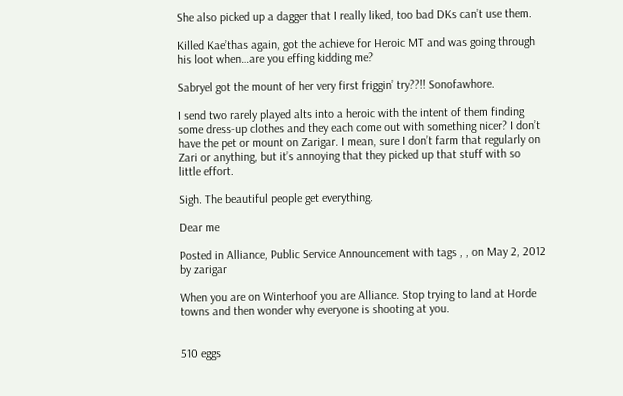She also picked up a dagger that I really liked, too bad DKs can’t use them.

Killed Kae’thas again, got the achieve for Heroic MT and was going through his loot when…are you effing kidding me?

Sabryel got the mount of her very first friggin’ try??!! Sonofawhore.

I send two rarely played alts into a heroic with the intent of them finding some dress-up clothes and they each come out with something nicer? I don’t have the pet or mount on Zarigar. I mean, sure I don’t farm that regularly on Zari or anything, but it’s annoying that they picked up that stuff with so little effort.

Sigh. The beautiful people get everything.

Dear me

Posted in Alliance, Public Service Announcement with tags , , on May 2, 2012 by zarigar

When you are on Winterhoof you are Alliance. Stop trying to land at Horde towns and then wonder why everyone is shooting at you.


510 eggs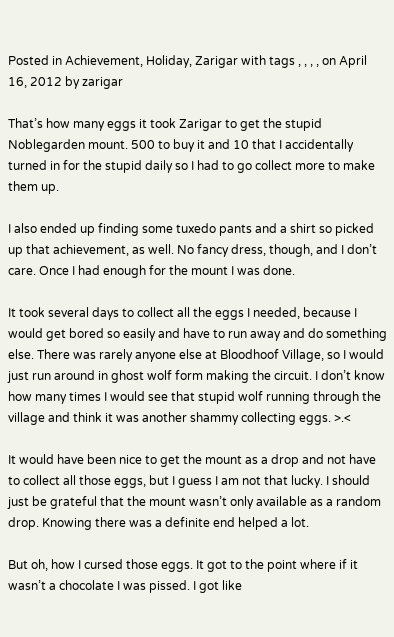Posted in Achievement, Holiday, Zarigar with tags , , , , on April 16, 2012 by zarigar

That’s how many eggs it took Zarigar to get the stupid Noblegarden mount. 500 to buy it and 10 that I accidentally turned in for the stupid daily so I had to go collect more to make them up.

I also ended up finding some tuxedo pants and a shirt so picked up that achievement, as well. No fancy dress, though, and I don’t care. Once I had enough for the mount I was done.

It took several days to collect all the eggs I needed, because I would get bored so easily and have to run away and do something else. There was rarely anyone else at Bloodhoof Village, so I would just run around in ghost wolf form making the circuit. I don’t know how many times I would see that stupid wolf running through the village and think it was another shammy collecting eggs. >.<

It would have been nice to get the mount as a drop and not have to collect all those eggs, but I guess I am not that lucky. I should just be grateful that the mount wasn’t only available as a random drop. Knowing there was a definite end helped a lot.

But oh, how I cursed those eggs. It got to the point where if it wasn’t a chocolate I was pissed. I got like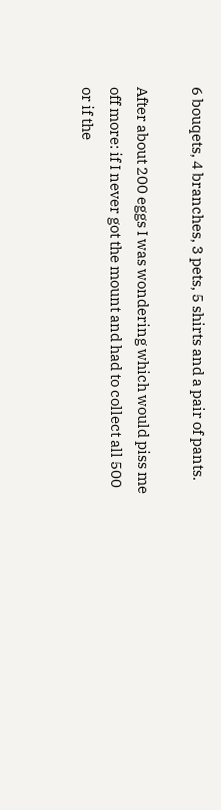6 bouqets, 4 branches, 3 pets, 5 shirts and a pair of pants.

After about 200 eggs I was wondering which would piss me off more: if I never got the mount and had to collect all 500 or if the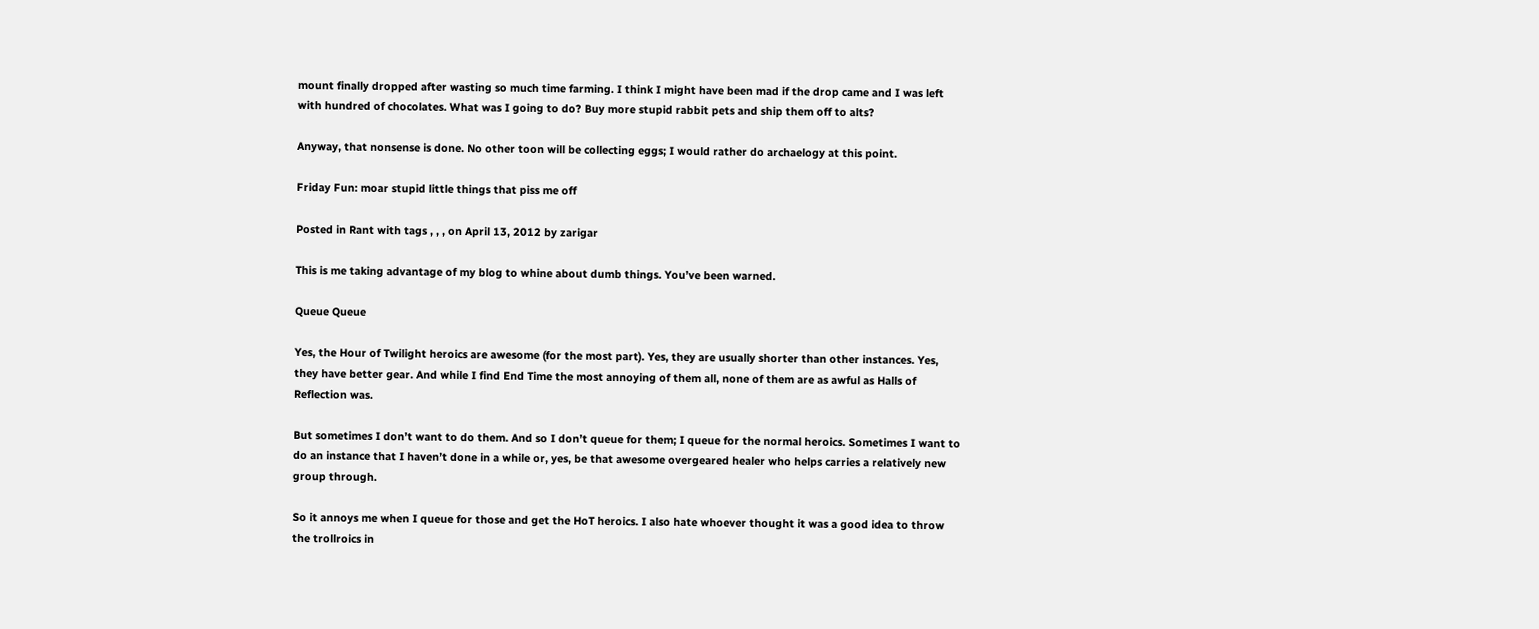mount finally dropped after wasting so much time farming. I think I might have been mad if the drop came and I was left with hundred of chocolates. What was I going to do? Buy more stupid rabbit pets and ship them off to alts?

Anyway, that nonsense is done. No other toon will be collecting eggs; I would rather do archaelogy at this point.

Friday Fun: moar stupid little things that piss me off

Posted in Rant with tags , , , on April 13, 2012 by zarigar

This is me taking advantage of my blog to whine about dumb things. You’ve been warned.

Queue Queue

Yes, the Hour of Twilight heroics are awesome (for the most part). Yes, they are usually shorter than other instances. Yes, they have better gear. And while I find End Time the most annoying of them all, none of them are as awful as Halls of Reflection was.

But sometimes I don’t want to do them. And so I don’t queue for them; I queue for the normal heroics. Sometimes I want to do an instance that I haven’t done in a while or, yes, be that awesome overgeared healer who helps carries a relatively new group through.

So it annoys me when I queue for those and get the HoT heroics. I also hate whoever thought it was a good idea to throw the trollroics in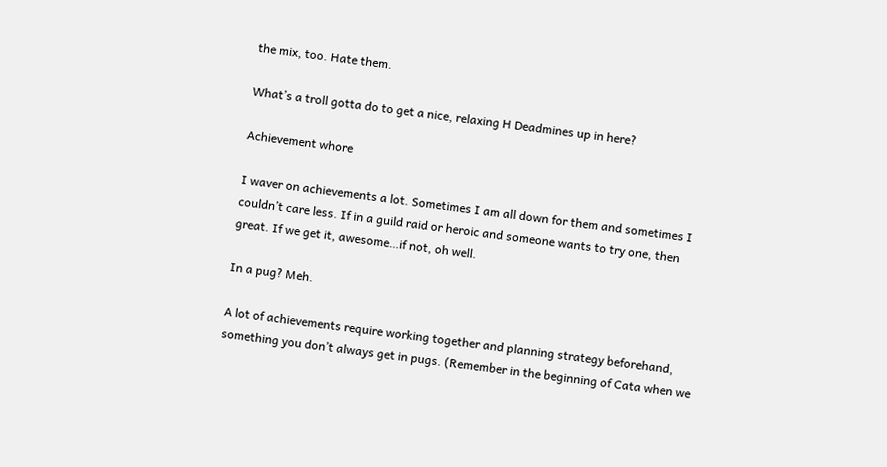the mix, too. Hate them.

What’s a troll gotta do to get a nice, relaxing H Deadmines up in here?

Achievement whore

I waver on achievements a lot. Sometimes I am all down for them and sometimes I couldn’t care less. If in a guild raid or heroic and someone wants to try one, then great. If we get it, awesome…if not, oh well.

In a pug? Meh.

A lot of achievements require working together and planning strategy beforehand, something you don’t always get in pugs. (Remember in the beginning of Cata when we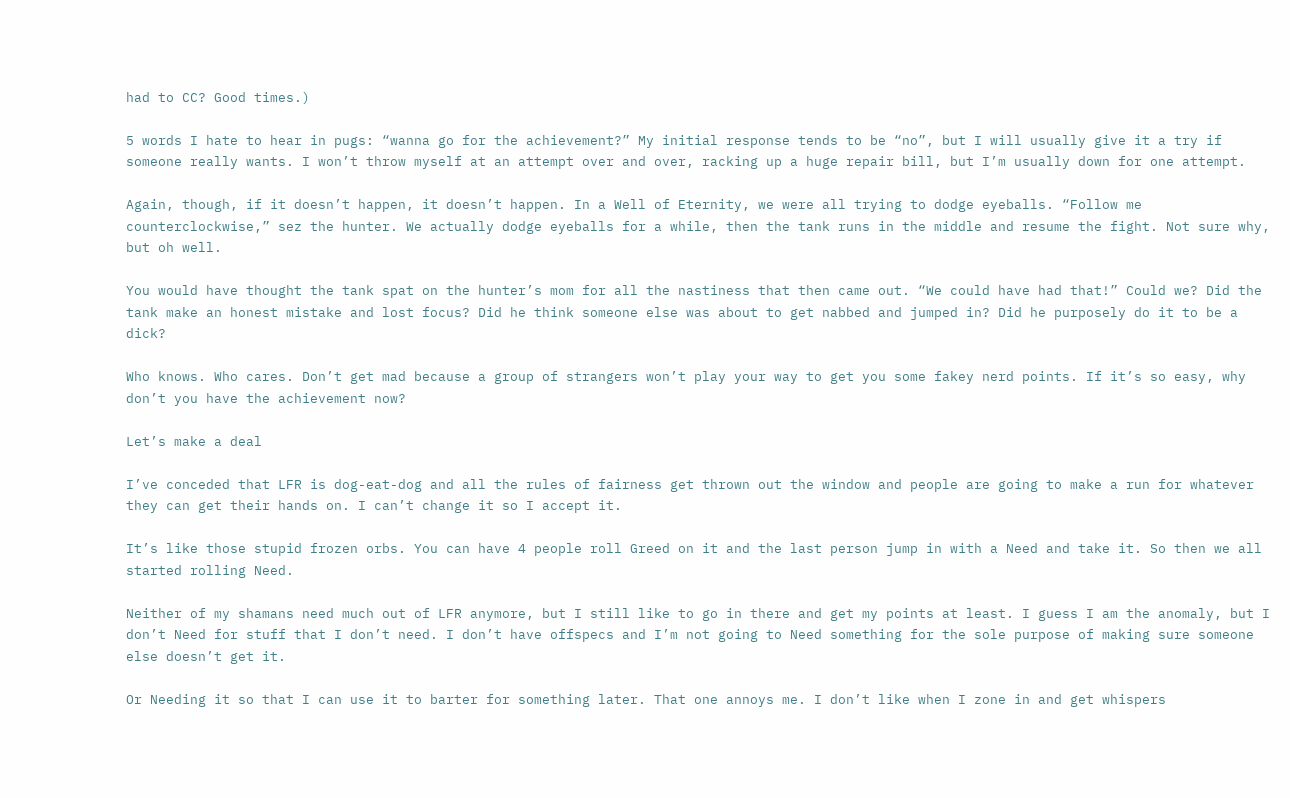had to CC? Good times.)

5 words I hate to hear in pugs: “wanna go for the achievement?” My initial response tends to be “no”, but I will usually give it a try if someone really wants. I won’t throw myself at an attempt over and over, racking up a huge repair bill, but I’m usually down for one attempt.

Again, though, if it doesn’t happen, it doesn’t happen. In a Well of Eternity, we were all trying to dodge eyeballs. “Follow me counterclockwise,” sez the hunter. We actually dodge eyeballs for a while, then the tank runs in the middle and resume the fight. Not sure why, but oh well.

You would have thought the tank spat on the hunter’s mom for all the nastiness that then came out. “We could have had that!” Could we? Did the tank make an honest mistake and lost focus? Did he think someone else was about to get nabbed and jumped in? Did he purposely do it to be a dick?

Who knows. Who cares. Don’t get mad because a group of strangers won’t play your way to get you some fakey nerd points. If it’s so easy, why don’t you have the achievement now?

Let’s make a deal

I’ve conceded that LFR is dog-eat-dog and all the rules of fairness get thrown out the window and people are going to make a run for whatever they can get their hands on. I can’t change it so I accept it.

It’s like those stupid frozen orbs. You can have 4 people roll Greed on it and the last person jump in with a Need and take it. So then we all started rolling Need.

Neither of my shamans need much out of LFR anymore, but I still like to go in there and get my points at least. I guess I am the anomaly, but I don’t Need for stuff that I don’t need. I don’t have offspecs and I’m not going to Need something for the sole purpose of making sure someone else doesn’t get it.

Or Needing it so that I can use it to barter for something later. That one annoys me. I don’t like when I zone in and get whispers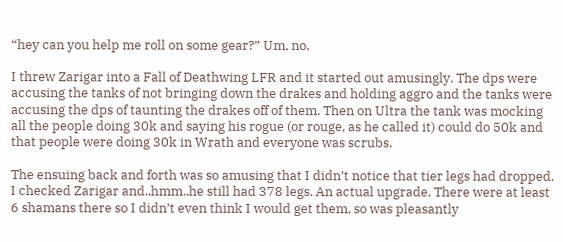“hey can you help me roll on some gear?” Um, no.

I threw Zarigar into a Fall of Deathwing LFR and it started out amusingly. The dps were accusing the tanks of not bringing down the drakes and holding aggro and the tanks were accusing the dps of taunting the drakes off of them. Then on Ultra the tank was mocking all the people doing 30k and saying his rogue (or rouge, as he called it) could do 50k and that people were doing 30k in Wrath and everyone was scrubs.

The ensuing back and forth was so amusing that I didn’t notice that tier legs had dropped. I checked Zarigar and..hmm..he still had 378 legs. An actual upgrade. There were at least 6 shamans there so I didn’t even think I would get them, so was pleasantly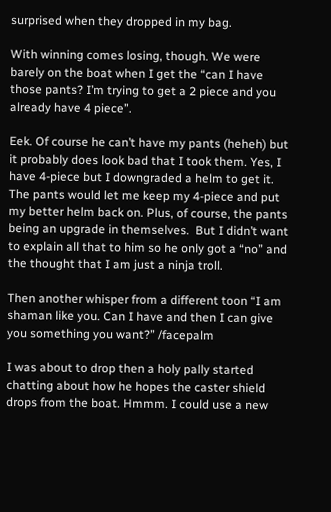surprised when they dropped in my bag.

With winning comes losing, though. We were barely on the boat when I get the “can I have those pants? I’m trying to get a 2 piece and you already have 4 piece”.

Eek. Of course he can’t have my pants (heheh) but it probably does look bad that I took them. Yes, I have 4-piece but I downgraded a helm to get it. The pants would let me keep my 4-piece and put my better helm back on. Plus, of course, the pants being an upgrade in themselves.  But I didn’t want to explain all that to him so he only got a “no” and the thought that I am just a ninja troll.

Then another whisper from a different toon “I am shaman like you. Can I have and then I can give you something you want?” /facepalm

I was about to drop then a holy pally started chatting about how he hopes the caster shield drops from the boat. Hmmm. I could use a new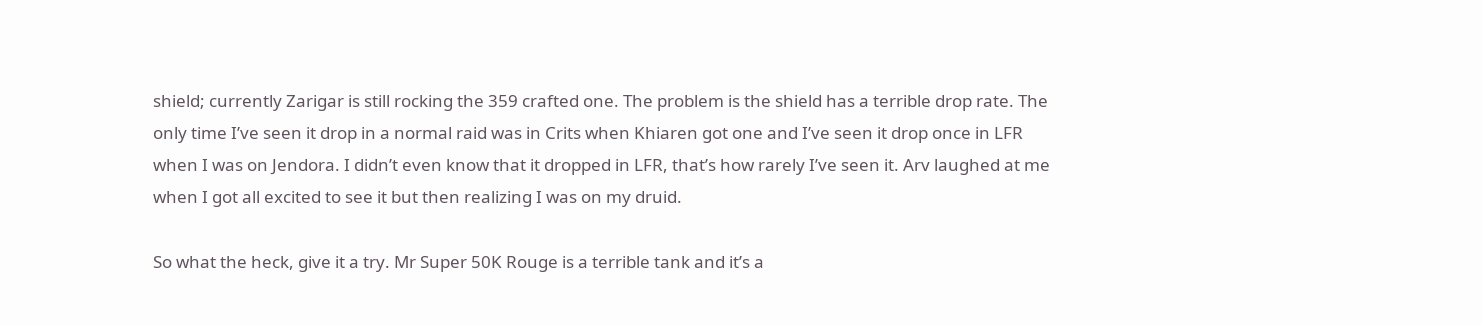shield; currently Zarigar is still rocking the 359 crafted one. The problem is the shield has a terrible drop rate. The only time I’ve seen it drop in a normal raid was in Crits when Khiaren got one and I’ve seen it drop once in LFR when I was on Jendora. I didn’t even know that it dropped in LFR, that’s how rarely I’ve seen it. Arv laughed at me when I got all excited to see it but then realizing I was on my druid.

So what the heck, give it a try. Mr Super 50K Rouge is a terrible tank and it’s a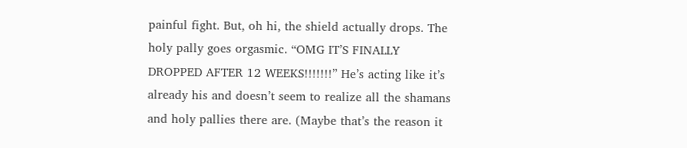painful fight. But, oh hi, the shield actually drops. The holy pally goes orgasmic. “OMG IT’S FINALLY DROPPED AFTER 12 WEEKS!!!!!!!” He’s acting like it’s already his and doesn’t seem to realize all the shamans and holy pallies there are. (Maybe that’s the reason it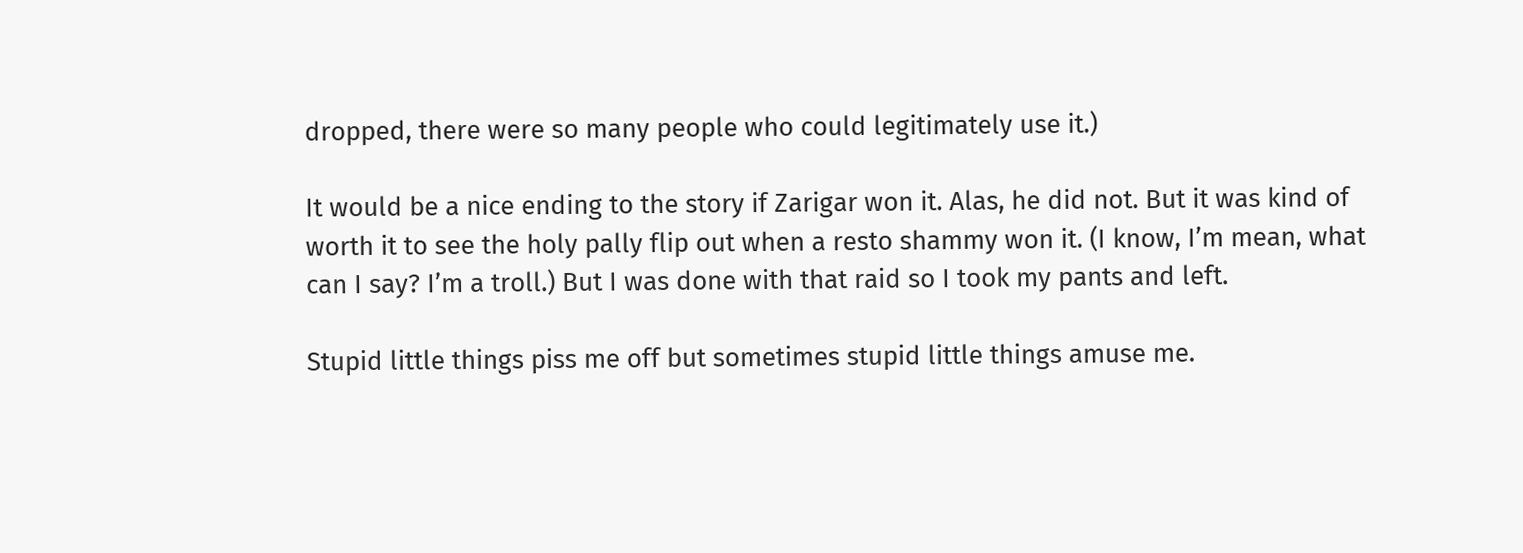dropped, there were so many people who could legitimately use it.)

It would be a nice ending to the story if Zarigar won it. Alas, he did not. But it was kind of worth it to see the holy pally flip out when a resto shammy won it. (I know, I’m mean, what can I say? I’m a troll.) But I was done with that raid so I took my pants and left.

Stupid little things piss me off but sometimes stupid little things amuse me.